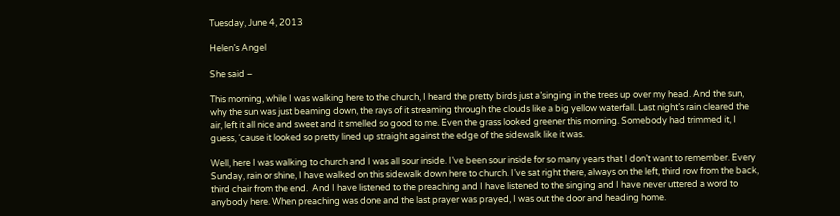Tuesday, June 4, 2013

Helen’s Angel

She said –

This morning, while I was walking here to the church, I heard the pretty birds just a’singing in the trees up over my head. And the sun, why the sun was just beaming down, the rays of it streaming through the clouds like a big yellow waterfall. Last night’s rain cleared the air, left it all nice and sweet and it smelled so good to me. Even the grass looked greener this morning. Somebody had trimmed it, I guess, ‘cause it looked so pretty lined up straight against the edge of the sidewalk like it was.

Well, here I was walking to church and I was all sour inside. I’ve been sour inside for so many years that I don’t want to remember. Every Sunday, rain or shine, I have walked on this sidewalk down here to church. I’ve sat right there, always on the left, third row from the back, third chair from the end.  And I have listened to the preaching and I have listened to the singing and I have never uttered a word to anybody here. When preaching was done and the last prayer was prayed, I was out the door and heading home.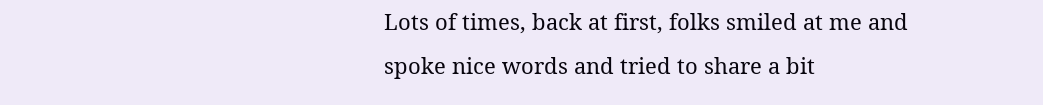Lots of times, back at first, folks smiled at me and spoke nice words and tried to share a bit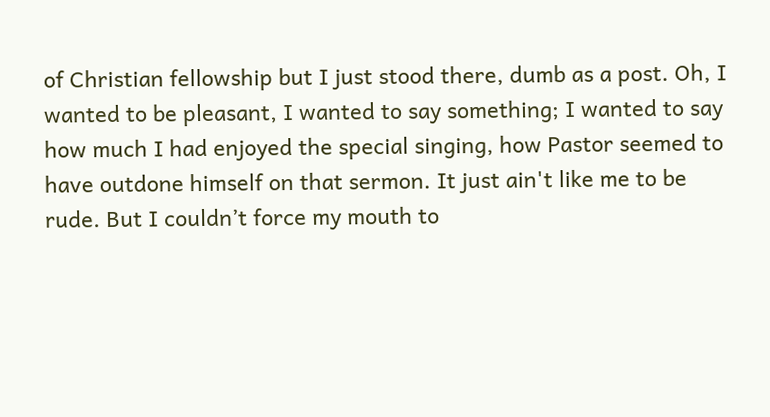of Christian fellowship but I just stood there, dumb as a post. Oh, I wanted to be pleasant, I wanted to say something; I wanted to say how much I had enjoyed the special singing, how Pastor seemed to have outdone himself on that sermon. It just ain't like me to be rude. But I couldn’t force my mouth to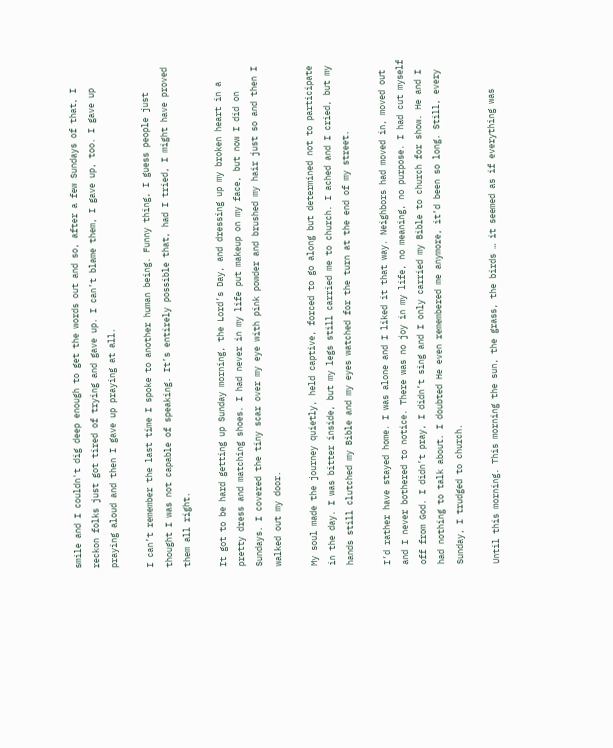smile and I couldn't dig deep enough to get the words out and so, after a few Sundays of that, I reckon folks just got tired of trying and gave up. I can’t blame them, I gave up, too. I gave up praying aloud and then I gave up praying at all.

I can’t remember the last time I spoke to another human being. Funny thing, I guess people just thought I was not capable of speaking. It’s entirely possible that, had I tried, I might have proved them all right.

It got to be hard getting up Sunday morning, the Lord’s Day, and dressing up my broken heart in a pretty dress and matching shoes. I had never in my life put makeup on my face, but now I did on Sundays. I covered the tiny scar over my eye with pink powder and brushed my hair just so and then I walked out my door.

My soul made the journey quietly, held captive, forced to go along but determined not to participate in the day. I was bitter inside, but my legs still carried me to church. I ached and I cried, but my hands still clutched my Bible and my eyes watched for the turn at the end of my street.

I’d rather have stayed home. I was alone and I liked it that way. Neighbors had moved in, moved out and I never bothered to notice. There was no joy in my life, no meaning, no purpose. I had cut myself off from God. I didn’t pray, I didn’t sing and I only carried my Bible to church for show. He and I had nothing to talk about. I doubted He even remembered me anymore, it’d been so long. Still, every Sunday, I trudged to church.

Until this morning. This morning the sun, the grass, the birds … it seemed as if everything was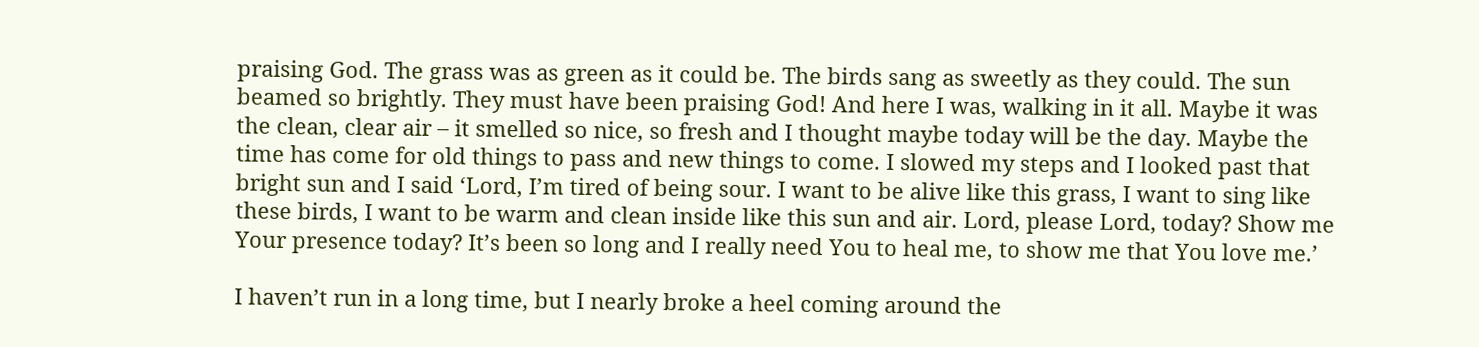praising God. The grass was as green as it could be. The birds sang as sweetly as they could. The sun beamed so brightly. They must have been praising God! And here I was, walking in it all. Maybe it was the clean, clear air – it smelled so nice, so fresh and I thought maybe today will be the day. Maybe the time has come for old things to pass and new things to come. I slowed my steps and I looked past that bright sun and I said ‘Lord, I’m tired of being sour. I want to be alive like this grass, I want to sing like these birds, I want to be warm and clean inside like this sun and air. Lord, please Lord, today? Show me Your presence today? It’s been so long and I really need You to heal me, to show me that You love me.’

I haven’t run in a long time, but I nearly broke a heel coming around the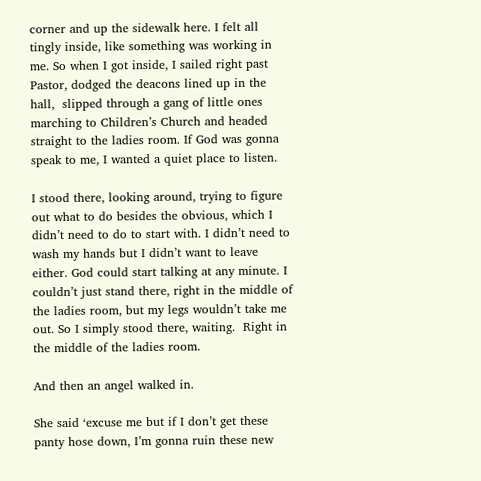corner and up the sidewalk here. I felt all tingly inside, like something was working in me. So when I got inside, I sailed right past Pastor, dodged the deacons lined up in the hall,  slipped through a gang of little ones marching to Children’s Church and headed straight to the ladies room. If God was gonna speak to me, I wanted a quiet place to listen.

I stood there, looking around, trying to figure out what to do besides the obvious, which I didn’t need to do to start with. I didn’t need to wash my hands but I didn’t want to leave either. God could start talking at any minute. I couldn’t just stand there, right in the middle of the ladies room, but my legs wouldn’t take me out. So I simply stood there, waiting.  Right in the middle of the ladies room.

And then an angel walked in.

She said ‘excuse me but if I don’t get these panty hose down, I’m gonna ruin these new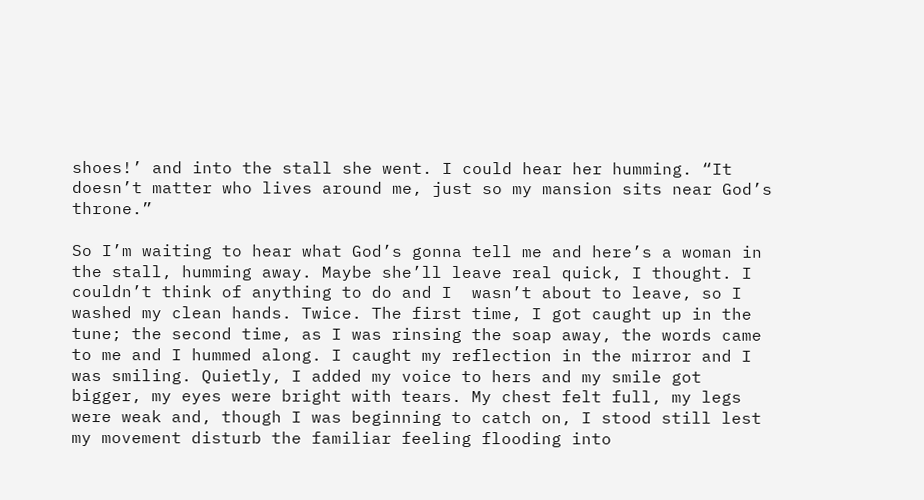shoes!’ and into the stall she went. I could hear her humming. “It doesn’t matter who lives around me, just so my mansion sits near God’s throne.”

So I’m waiting to hear what God’s gonna tell me and here’s a woman in the stall, humming away. Maybe she’ll leave real quick, I thought. I couldn’t think of anything to do and I  wasn’t about to leave, so I washed my clean hands. Twice. The first time, I got caught up in the tune; the second time, as I was rinsing the soap away, the words came to me and I hummed along. I caught my reflection in the mirror and I was smiling. Quietly, I added my voice to hers and my smile got bigger, my eyes were bright with tears. My chest felt full, my legs were weak and, though I was beginning to catch on, I stood still lest my movement disturb the familiar feeling flooding into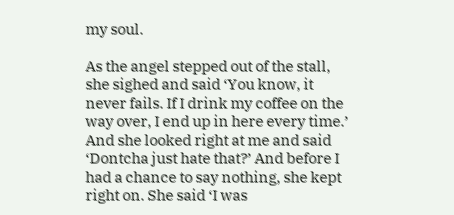my soul.

As the angel stepped out of the stall, she sighed and said ‘You know, it never fails. If I drink my coffee on the way over, I end up in here every time.’ And she looked right at me and said ‘Dontcha just hate that?’ And before I had a chance to say nothing, she kept right on. She said ‘I was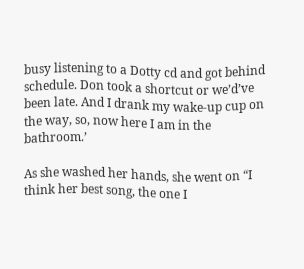busy listening to a Dotty cd and got behind schedule. Don took a shortcut or we’d’ve been late. And I drank my wake-up cup on the way, so, now here I am in the bathroom.’

As she washed her hands, she went on “I think her best song, the one I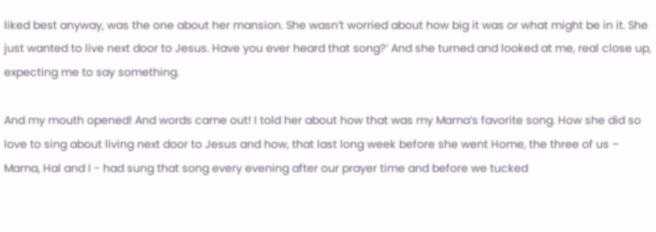liked best anyway, was the one about her mansion. She wasn’t worried about how big it was or what might be in it. She just wanted to live next door to Jesus. Have you ever heard that song?’ And she turned and looked at me, real close up, expecting me to say something.

And my mouth opened! And words came out! I told her about how that was my Mama’s favorite song. How she did so love to sing about living next door to Jesus and how, that last long week before she went Home, the three of us – Mama, Hal and I - had sung that song every evening after our prayer time and before we tucked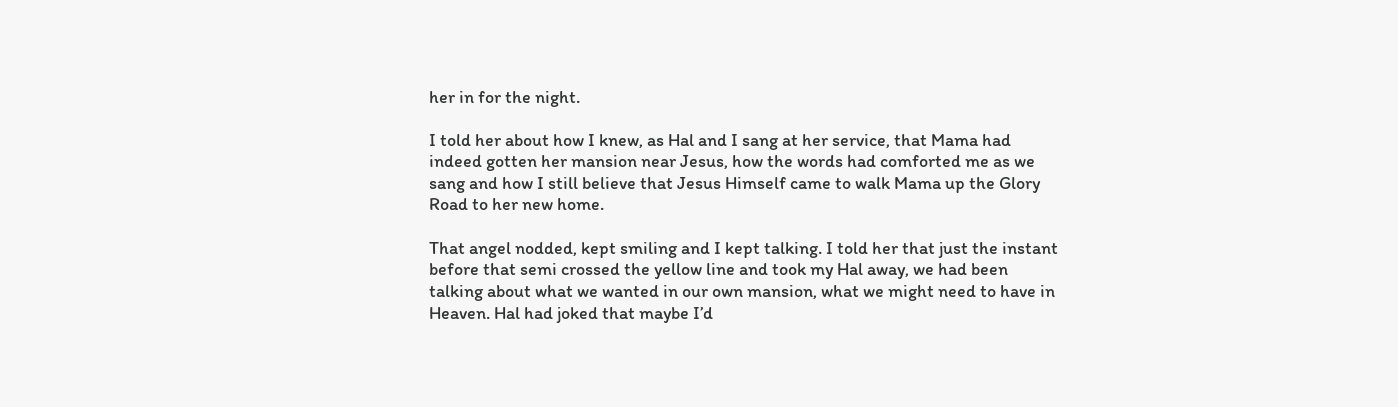her in for the night.

I told her about how I knew, as Hal and I sang at her service, that Mama had indeed gotten her mansion near Jesus, how the words had comforted me as we sang and how I still believe that Jesus Himself came to walk Mama up the Glory Road to her new home.

That angel nodded, kept smiling and I kept talking. I told her that just the instant before that semi crossed the yellow line and took my Hal away, we had been talking about what we wanted in our own mansion, what we might need to have in Heaven. Hal had joked that maybe I’d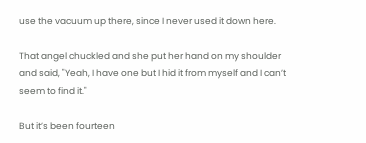use the vacuum up there, since I never used it down here.

That angel chuckled and she put her hand on my shoulder and said, "Yeah, I have one but I hid it from myself and I can’t seem to find it."

But it’s been fourteen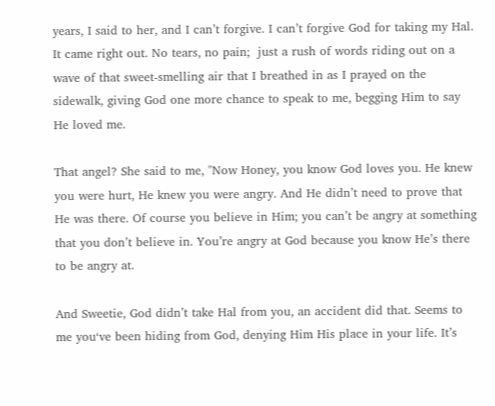years, I said to her, and I can’t forgive. I can’t forgive God for taking my Hal. It came right out. No tears, no pain;  just a rush of words riding out on a wave of that sweet-smelling air that I breathed in as I prayed on the sidewalk, giving God one more chance to speak to me, begging Him to say He loved me.

That angel? She said to me, "Now Honey, you know God loves you. He knew you were hurt, He knew you were angry. And He didn’t need to prove that He was there. Of course you believe in Him; you can’t be angry at something that you don’t believe in. You’re angry at God because you know He’s there to be angry at.

And Sweetie, God didn’t take Hal from you, an accident did that. Seems to me you‘ve been hiding from God, denying Him His place in your life. It’s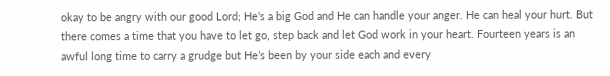okay to be angry with our good Lord; He’s a big God and He can handle your anger. He can heal your hurt. But there comes a time that you have to let go, step back and let God work in your heart. Fourteen years is an awful long time to carry a grudge but He’s been by your side each and every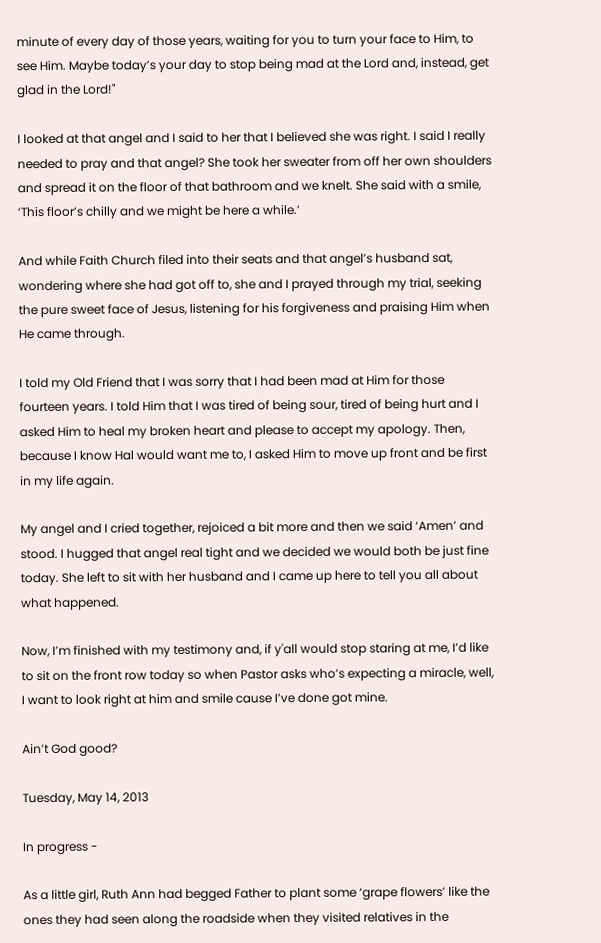minute of every day of those years, waiting for you to turn your face to Him, to see Him. Maybe today’s your day to stop being mad at the Lord and, instead, get glad in the Lord!"

I looked at that angel and I said to her that I believed she was right. I said I really needed to pray and that angel? She took her sweater from off her own shoulders and spread it on the floor of that bathroom and we knelt. She said with a smile, ‘This floor’s chilly and we might be here a while.’

And while Faith Church filed into their seats and that angel’s husband sat, wondering where she had got off to, she and I prayed through my trial, seeking the pure sweet face of Jesus, listening for his forgiveness and praising Him when He came through.

I told my Old Friend that I was sorry that I had been mad at Him for those fourteen years. I told Him that I was tired of being sour, tired of being hurt and I asked Him to heal my broken heart and please to accept my apology. Then, because I know Hal would want me to, I asked Him to move up front and be first in my life again.

My angel and I cried together, rejoiced a bit more and then we said ‘Amen’ and stood. I hugged that angel real tight and we decided we would both be just fine today. She left to sit with her husband and I came up here to tell you all about what happened.

Now, I’m finished with my testimony and, if y'all would stop staring at me, I’d like to sit on the front row today so when Pastor asks who’s expecting a miracle, well, I want to look right at him and smile cause I’ve done got mine.

Ain’t God good?

Tuesday, May 14, 2013

In progress -

As a little girl, Ruth Ann had begged Father to plant some ‘grape flowers’ like the ones they had seen along the roadside when they visited relatives in the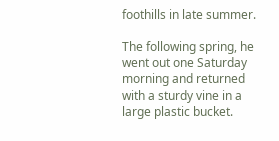foothills in late summer.

The following spring, he went out one Saturday morning and returned with a sturdy vine in a large plastic bucket.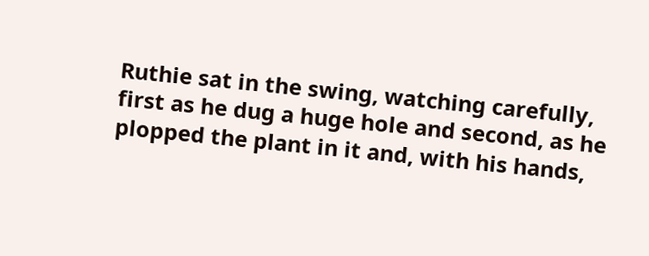Ruthie sat in the swing, watching carefully, first as he dug a huge hole and second, as he plopped the plant in it and, with his hands,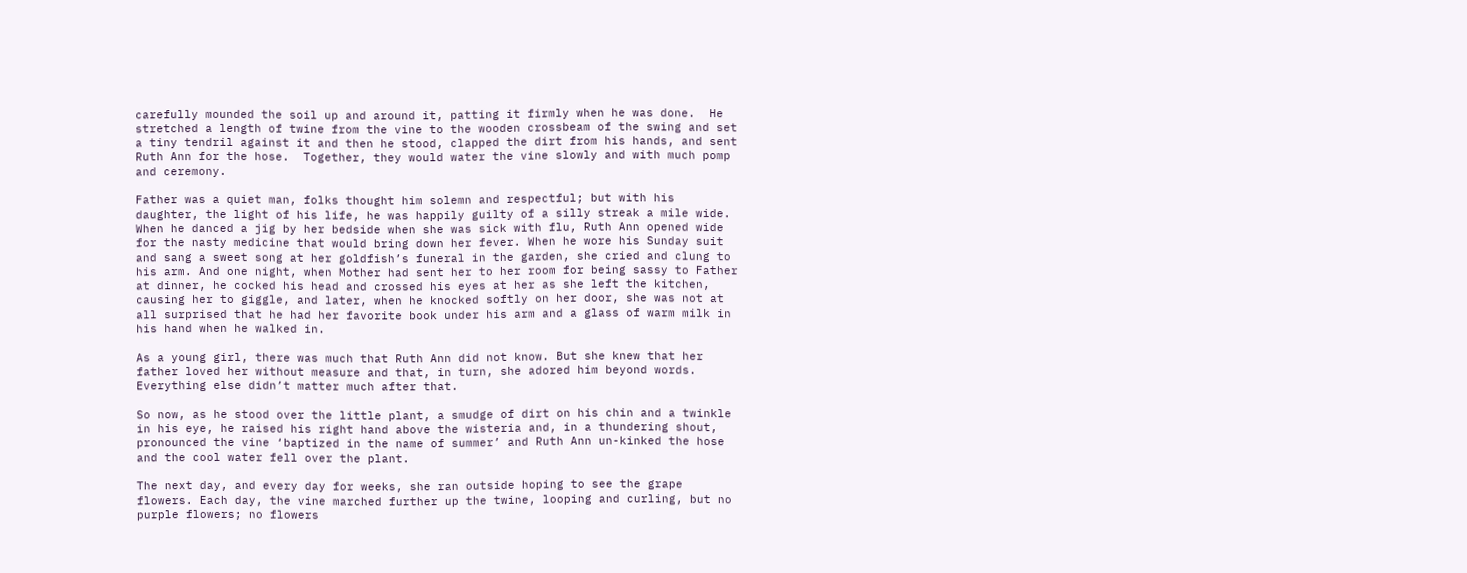carefully mounded the soil up and around it, patting it firmly when he was done.  He stretched a length of twine from the vine to the wooden crossbeam of the swing and set a tiny tendril against it and then he stood, clapped the dirt from his hands, and sent Ruth Ann for the hose.  Together, they would water the vine slowly and with much pomp and ceremony.

Father was a quiet man, folks thought him solemn and respectful; but with his daughter, the light of his life, he was happily guilty of a silly streak a mile wide.  When he danced a jig by her bedside when she was sick with flu, Ruth Ann opened wide for the nasty medicine that would bring down her fever. When he wore his Sunday suit and sang a sweet song at her goldfish’s funeral in the garden, she cried and clung to his arm. And one night, when Mother had sent her to her room for being sassy to Father at dinner, he cocked his head and crossed his eyes at her as she left the kitchen, causing her to giggle, and later, when he knocked softly on her door, she was not at all surprised that he had her favorite book under his arm and a glass of warm milk in his hand when he walked in.

As a young girl, there was much that Ruth Ann did not know. But she knew that her father loved her without measure and that, in turn, she adored him beyond words. Everything else didn’t matter much after that.

So now, as he stood over the little plant, a smudge of dirt on his chin and a twinkle in his eye, he raised his right hand above the wisteria and, in a thundering shout, pronounced the vine ‘baptized in the name of summer’ and Ruth Ann un-kinked the hose and the cool water fell over the plant.

The next day, and every day for weeks, she ran outside hoping to see the grape flowers. Each day, the vine marched further up the twine, looping and curling, but no purple flowers; no flowers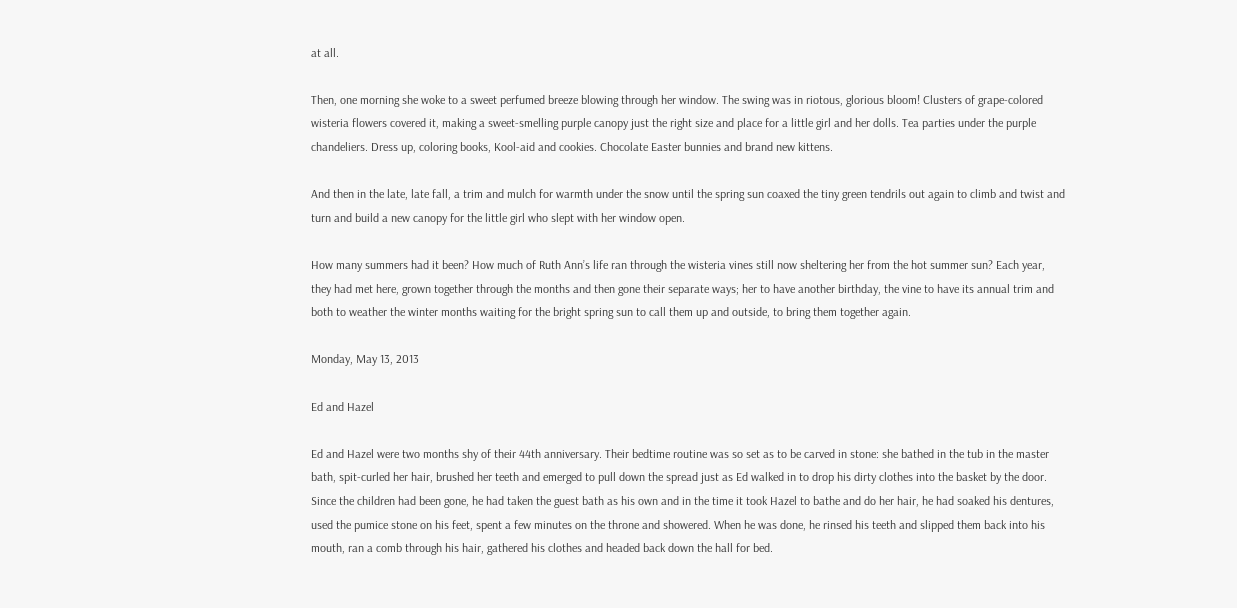at all.

Then, one morning she woke to a sweet perfumed breeze blowing through her window. The swing was in riotous, glorious bloom! Clusters of grape-colored wisteria flowers covered it, making a sweet-smelling purple canopy just the right size and place for a little girl and her dolls. Tea parties under the purple chandeliers. Dress up, coloring books, Kool-aid and cookies. Chocolate Easter bunnies and brand new kittens.

And then in the late, late fall, a trim and mulch for warmth under the snow until the spring sun coaxed the tiny green tendrils out again to climb and twist and turn and build a new canopy for the little girl who slept with her window open.

How many summers had it been? How much of Ruth Ann’s life ran through the wisteria vines still now sheltering her from the hot summer sun? Each year, they had met here, grown together through the months and then gone their separate ways; her to have another birthday, the vine to have its annual trim and both to weather the winter months waiting for the bright spring sun to call them up and outside, to bring them together again.

Monday, May 13, 2013

Ed and Hazel

Ed and Hazel were two months shy of their 44th anniversary. Their bedtime routine was so set as to be carved in stone: she bathed in the tub in the master bath, spit-curled her hair, brushed her teeth and emerged to pull down the spread just as Ed walked in to drop his dirty clothes into the basket by the door. Since the children had been gone, he had taken the guest bath as his own and in the time it took Hazel to bathe and do her hair, he had soaked his dentures, used the pumice stone on his feet, spent a few minutes on the throne and showered. When he was done, he rinsed his teeth and slipped them back into his mouth, ran a comb through his hair, gathered his clothes and headed back down the hall for bed.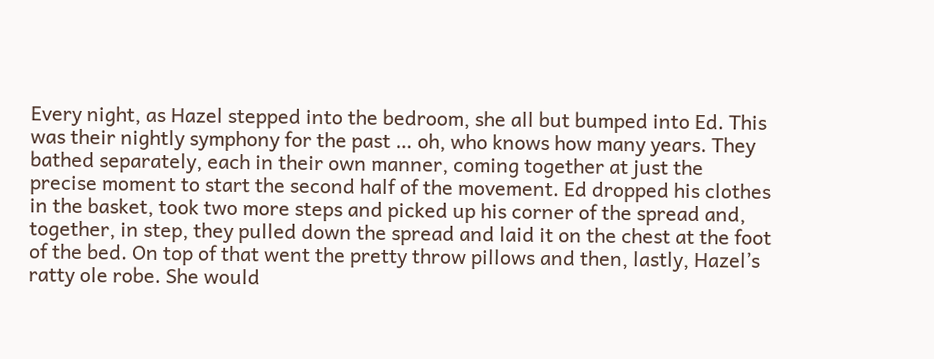Every night, as Hazel stepped into the bedroom, she all but bumped into Ed. This was their nightly symphony for the past … oh, who knows how many years. They bathed separately, each in their own manner, coming together at just the precise moment to start the second half of the movement. Ed dropped his clothes in the basket, took two more steps and picked up his corner of the spread and, together, in step, they pulled down the spread and laid it on the chest at the foot of the bed. On top of that went the pretty throw pillows and then, lastly, Hazel’s ratty ole robe. She would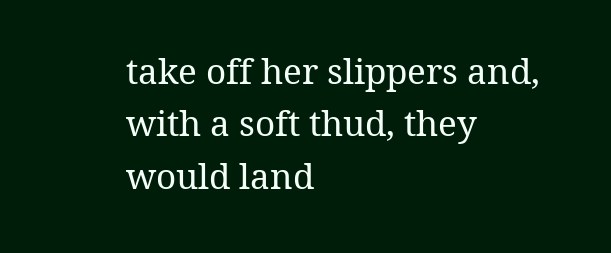take off her slippers and, with a soft thud, they would land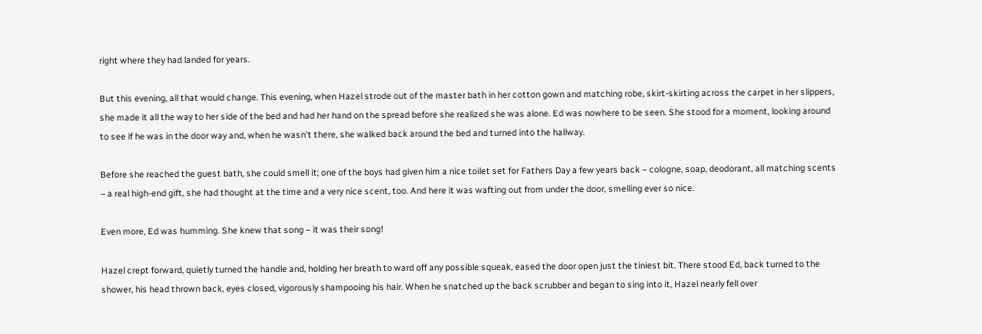right where they had landed for years.

But this evening, all that would change. This evening, when Hazel strode out of the master bath in her cotton gown and matching robe, skirt-skirting across the carpet in her slippers, she made it all the way to her side of the bed and had her hand on the spread before she realized she was alone. Ed was nowhere to be seen. She stood for a moment, looking around to see if he was in the door way and, when he wasn’t there, she walked back around the bed and turned into the hallway.

Before she reached the guest bath, she could smell it; one of the boys had given him a nice toilet set for Fathers Day a few years back – cologne, soap, deodorant, all matching scents – a real high-end gift, she had thought at the time and a very nice scent, too. And here it was wafting out from under the door, smelling ever so nice.

Even more, Ed was humming. She knew that song – it was their song!

Hazel crept forward, quietly turned the handle and, holding her breath to ward off any possible squeak, eased the door open just the tiniest bit. There stood Ed, back turned to the shower, his head thrown back, eyes closed, vigorously shampooing his hair. When he snatched up the back scrubber and began to sing into it, Hazel nearly fell over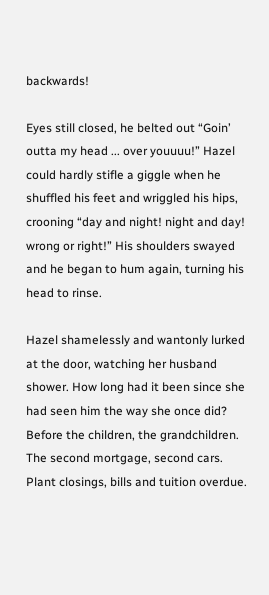backwards!

Eyes still closed, he belted out “Goin’ outta my head ... over youuuu!” Hazel could hardly stifle a giggle when he shuffled his feet and wriggled his hips, crooning “day and night! night and day! wrong or right!” His shoulders swayed and he began to hum again, turning his head to rinse.

Hazel shamelessly and wantonly lurked at the door, watching her husband shower. How long had it been since she had seen him the way she once did? Before the children, the grandchildren. The second mortgage, second cars. Plant closings, bills and tuition overdue.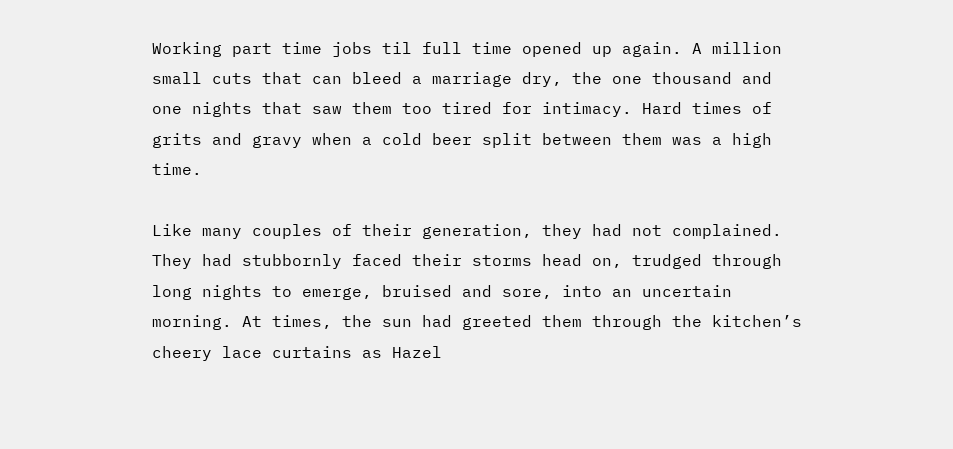Working part time jobs til full time opened up again. A million small cuts that can bleed a marriage dry, the one thousand and one nights that saw them too tired for intimacy. Hard times of grits and gravy when a cold beer split between them was a high time.

Like many couples of their generation, they had not complained. They had stubbornly faced their storms head on, trudged through long nights to emerge, bruised and sore, into an uncertain morning. At times, the sun had greeted them through the kitchen’s cheery lace curtains as Hazel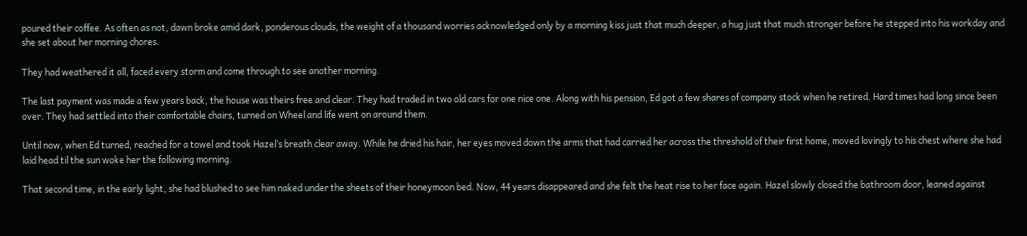poured their coffee. As often as not, dawn broke amid dark, ponderous clouds, the weight of a thousand worries acknowledged only by a morning kiss just that much deeper, a hug just that much stronger before he stepped into his workday and she set about her morning chores.

They had weathered it all, faced every storm and come through to see another morning.

The last payment was made a few years back, the house was theirs free and clear. They had traded in two old cars for one nice one. Along with his pension, Ed got a few shares of company stock when he retired. Hard times had long since been over. They had settled into their comfortable chairs, turned on Wheel and life went on around them.

Until now, when Ed turned, reached for a towel and took Hazel’s breath clear away. While he dried his hair, her eyes moved down the arms that had carried her across the threshold of their first home, moved lovingly to his chest where she had laid head til the sun woke her the following morning.

That second time, in the early light, she had blushed to see him naked under the sheets of their honeymoon bed. Now, 44 years disappeared and she felt the heat rise to her face again. Hazel slowly closed the bathroom door, leaned against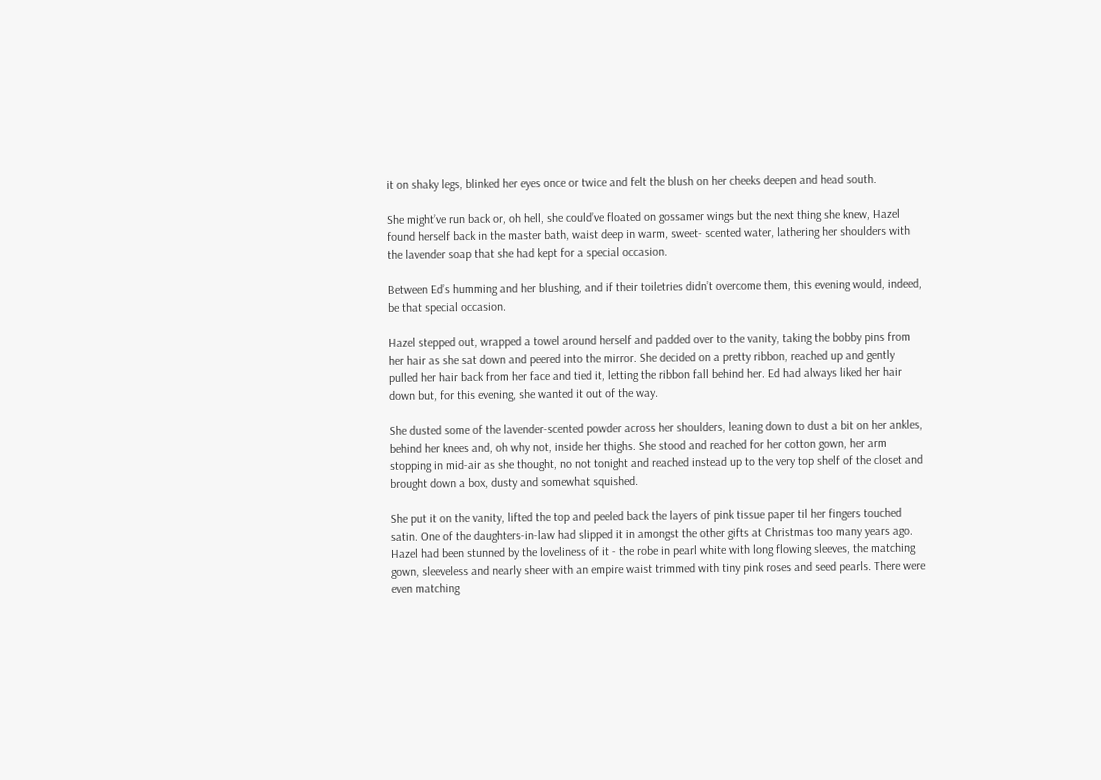it on shaky legs, blinked her eyes once or twice and felt the blush on her cheeks deepen and head south.

She might’ve run back or, oh hell, she could’ve floated on gossamer wings but the next thing she knew, Hazel found herself back in the master bath, waist deep in warm, sweet- scented water, lathering her shoulders with the lavender soap that she had kept for a special occasion.

Between Ed’s humming and her blushing, and if their toiletries didn’t overcome them, this evening would, indeed, be that special occasion.

Hazel stepped out, wrapped a towel around herself and padded over to the vanity, taking the bobby pins from her hair as she sat down and peered into the mirror. She decided on a pretty ribbon, reached up and gently pulled her hair back from her face and tied it, letting the ribbon fall behind her. Ed had always liked her hair down but, for this evening, she wanted it out of the way.

She dusted some of the lavender-scented powder across her shoulders, leaning down to dust a bit on her ankles, behind her knees and, oh why not, inside her thighs. She stood and reached for her cotton gown, her arm stopping in mid-air as she thought, no not tonight and reached instead up to the very top shelf of the closet and brought down a box, dusty and somewhat squished.

She put it on the vanity, lifted the top and peeled back the layers of pink tissue paper til her fingers touched satin. One of the daughters-in-law had slipped it in amongst the other gifts at Christmas too many years ago. Hazel had been stunned by the loveliness of it - the robe in pearl white with long flowing sleeves, the matching gown, sleeveless and nearly sheer with an empire waist trimmed with tiny pink roses and seed pearls. There were even matching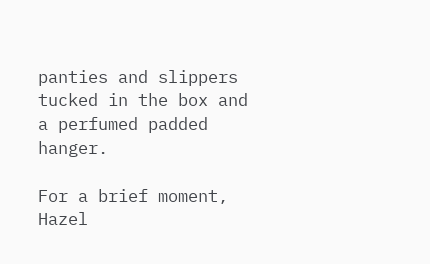panties and slippers tucked in the box and a perfumed padded hanger.

For a brief moment, Hazel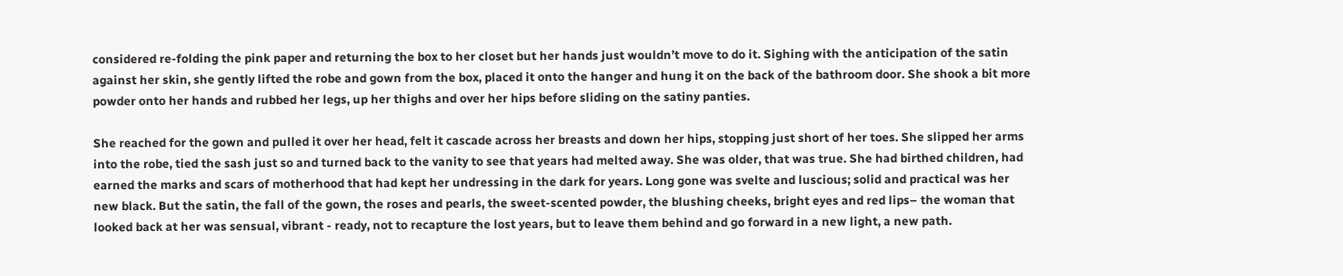considered re-folding the pink paper and returning the box to her closet but her hands just wouldn’t move to do it. Sighing with the anticipation of the satin against her skin, she gently lifted the robe and gown from the box, placed it onto the hanger and hung it on the back of the bathroom door. She shook a bit more powder onto her hands and rubbed her legs, up her thighs and over her hips before sliding on the satiny panties.

She reached for the gown and pulled it over her head, felt it cascade across her breasts and down her hips, stopping just short of her toes. She slipped her arms into the robe, tied the sash just so and turned back to the vanity to see that years had melted away. She was older, that was true. She had birthed children, had earned the marks and scars of motherhood that had kept her undressing in the dark for years. Long gone was svelte and luscious; solid and practical was her new black. But the satin, the fall of the gown, the roses and pearls, the sweet-scented powder, the blushing cheeks, bright eyes and red lips– the woman that looked back at her was sensual, vibrant - ready, not to recapture the lost years, but to leave them behind and go forward in a new light, a new path.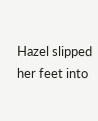Hazel slipped her feet into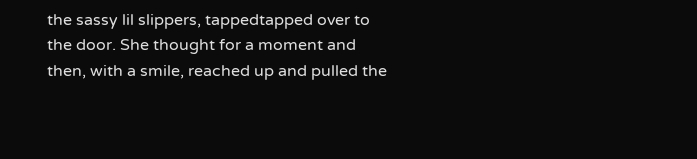the sassy lil slippers, tappedtapped over to the door. She thought for a moment and then, with a smile, reached up and pulled the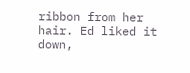ribbon from her hair. Ed liked it down,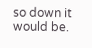so down it would be.